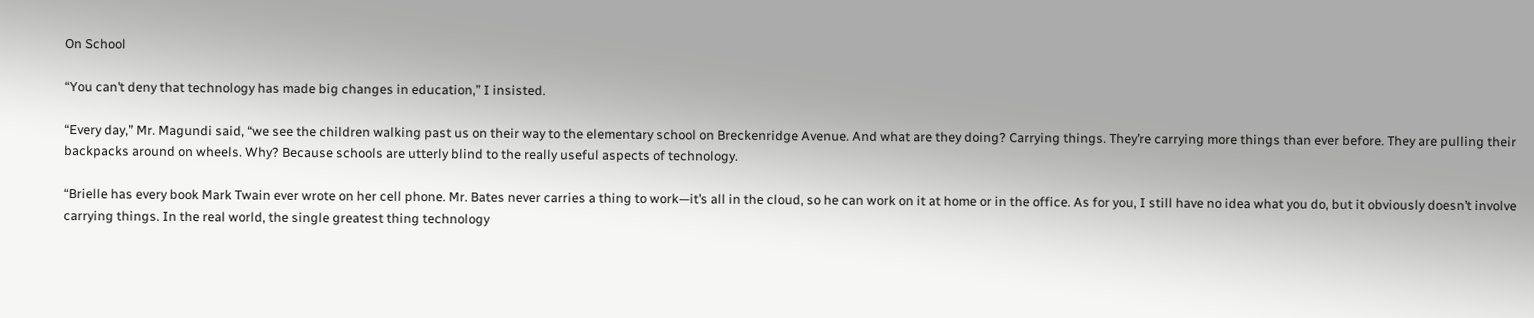On School

“You can’t deny that technology has made big changes in education,” I insisted.

“Every day,” Mr. Magundi said, “we see the children walking past us on their way to the elementary school on Breckenridge Avenue. And what are they doing? Carrying things. They’re carrying more things than ever before. They are pulling their backpacks around on wheels. Why? Because schools are utterly blind to the really useful aspects of technology.

“Brielle has every book Mark Twain ever wrote on her cell phone. Mr. Bates never carries a thing to work—it’s all in the cloud, so he can work on it at home or in the office. As for you, I still have no idea what you do, but it obviously doesn’t involve carrying things. In the real world, the single greatest thing technology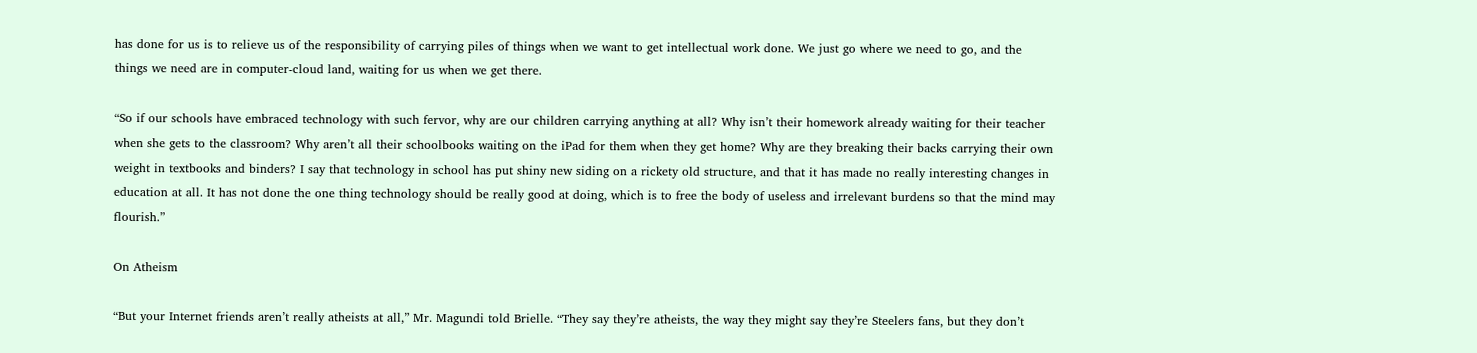has done for us is to relieve us of the responsibility of carrying piles of things when we want to get intellectual work done. We just go where we need to go, and the things we need are in computer-cloud land, waiting for us when we get there.

“So if our schools have embraced technology with such fervor, why are our children carrying anything at all? Why isn’t their homework already waiting for their teacher when she gets to the classroom? Why aren’t all their schoolbooks waiting on the iPad for them when they get home? Why are they breaking their backs carrying their own weight in textbooks and binders? I say that technology in school has put shiny new siding on a rickety old structure, and that it has made no really interesting changes in education at all. It has not done the one thing technology should be really good at doing, which is to free the body of useless and irrelevant burdens so that the mind may flourish.”

On Atheism

“But your Internet friends aren’t really atheists at all,” Mr. Magundi told Brielle. “They say they’re atheists, the way they might say they’re Steelers fans, but they don’t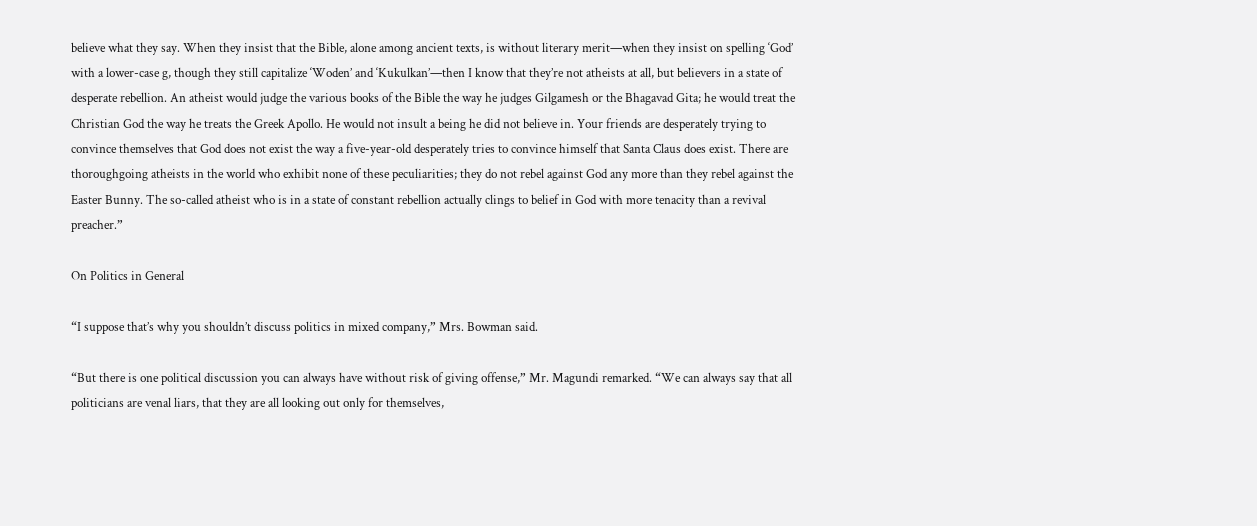believe what they say. When they insist that the Bible, alone among ancient texts, is without literary merit—when they insist on spelling ‘God’ with a lower-case g, though they still capitalize ‘Woden’ and ‘Kukulkan’—then I know that they’re not atheists at all, but believers in a state of desperate rebellion. An atheist would judge the various books of the Bible the way he judges Gilgamesh or the Bhagavad Gita; he would treat the Christian God the way he treats the Greek Apollo. He would not insult a being he did not believe in. Your friends are desperately trying to convince themselves that God does not exist the way a five-year-old desperately tries to convince himself that Santa Claus does exist. There are thoroughgoing atheists in the world who exhibit none of these peculiarities; they do not rebel against God any more than they rebel against the Easter Bunny. The so-called atheist who is in a state of constant rebellion actually clings to belief in God with more tenacity than a revival preacher.”

On Politics in General

“I suppose that’s why you shouldn’t discuss politics in mixed company,” Mrs. Bowman said.

“But there is one political discussion you can always have without risk of giving offense,” Mr. Magundi remarked. “We can always say that all politicians are venal liars, that they are all looking out only for themselves,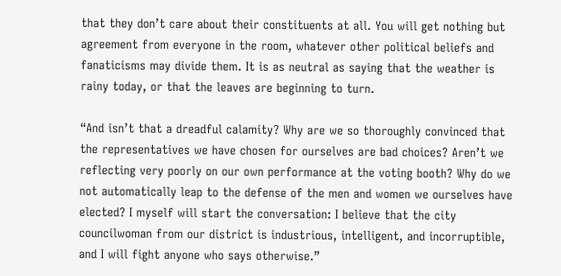that they don’t care about their constituents at all. You will get nothing but agreement from everyone in the room, whatever other political beliefs and fanaticisms may divide them. It is as neutral as saying that the weather is rainy today, or that the leaves are beginning to turn.

“And isn’t that a dreadful calamity? Why are we so thoroughly convinced that the representatives we have chosen for ourselves are bad choices? Aren’t we reflecting very poorly on our own performance at the voting booth? Why do we not automatically leap to the defense of the men and women we ourselves have elected? I myself will start the conversation: I believe that the city councilwoman from our district is industrious, intelligent, and incorruptible, and I will fight anyone who says otherwise.”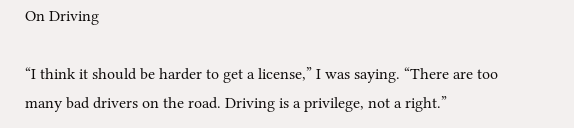On Driving

“I think it should be harder to get a license,” I was saying. “There are too many bad drivers on the road. Driving is a privilege, not a right.”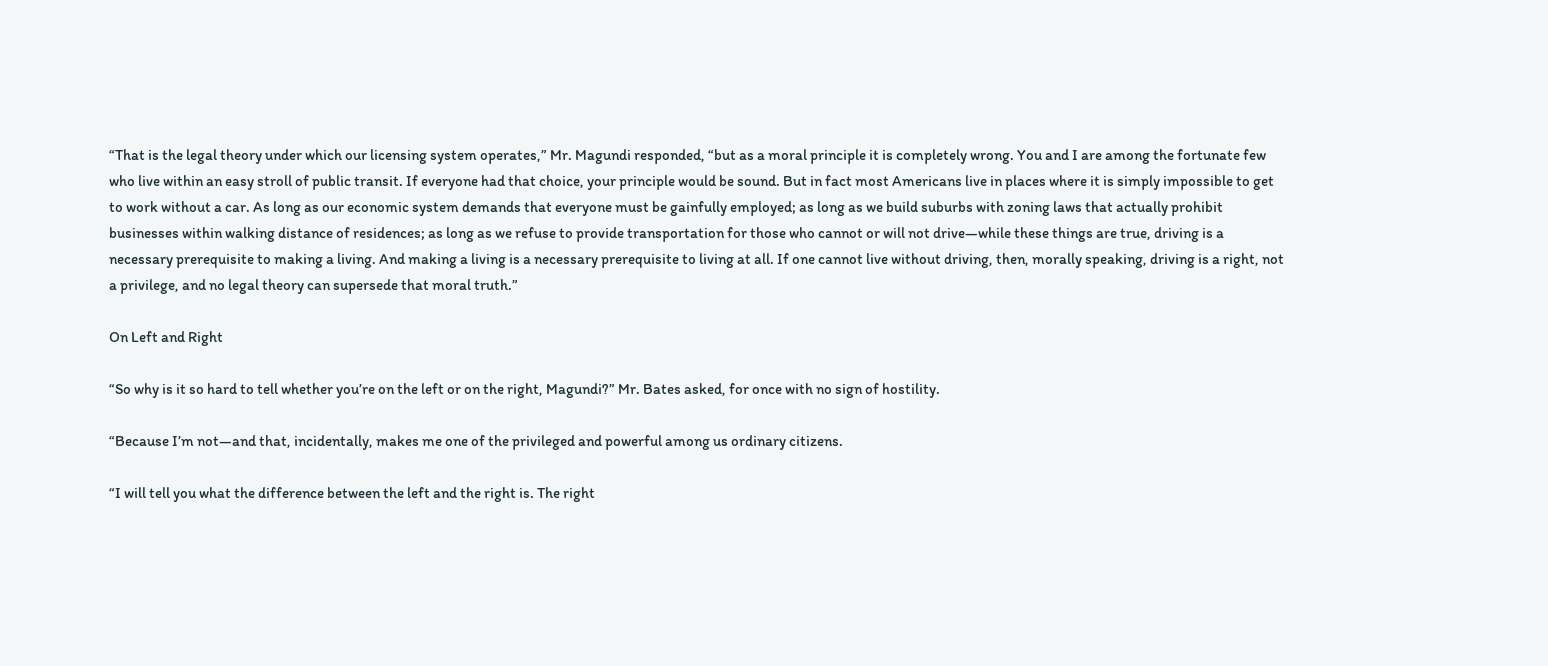“That is the legal theory under which our licensing system operates,” Mr. Magundi responded, “but as a moral principle it is completely wrong. You and I are among the fortunate few who live within an easy stroll of public transit. If everyone had that choice, your principle would be sound. But in fact most Americans live in places where it is simply impossible to get to work without a car. As long as our economic system demands that everyone must be gainfully employed; as long as we build suburbs with zoning laws that actually prohibit businesses within walking distance of residences; as long as we refuse to provide transportation for those who cannot or will not drive—while these things are true, driving is a necessary prerequisite to making a living. And making a living is a necessary prerequisite to living at all. If one cannot live without driving, then, morally speaking, driving is a right, not a privilege, and no legal theory can supersede that moral truth.”

On Left and Right

“So why is it so hard to tell whether you’re on the left or on the right, Magundi?” Mr. Bates asked, for once with no sign of hostility.

“Because I’m not—and that, incidentally, makes me one of the privileged and powerful among us ordinary citizens.

“I will tell you what the difference between the left and the right is. The right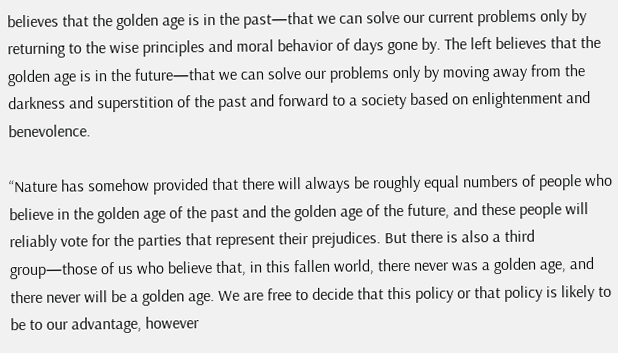believes that the golden age is in the past—that we can solve our current problems only by returning to the wise principles and moral behavior of days gone by. The left believes that the golden age is in the future—that we can solve our problems only by moving away from the darkness and superstition of the past and forward to a society based on enlightenment and benevolence.

“Nature has somehow provided that there will always be roughly equal numbers of people who believe in the golden age of the past and the golden age of the future, and these people will reliably vote for the parties that represent their prejudices. But there is also a third group—those of us who believe that, in this fallen world, there never was a golden age, and there never will be a golden age. We are free to decide that this policy or that policy is likely to be to our advantage, however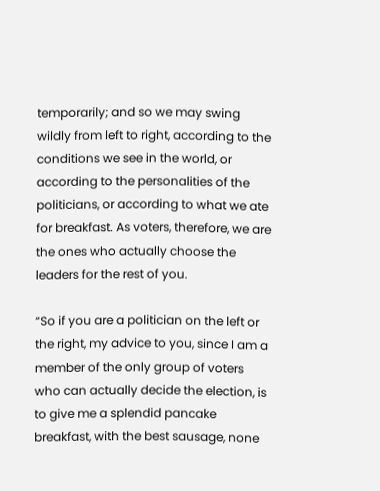temporarily; and so we may swing wildly from left to right, according to the conditions we see in the world, or according to the personalities of the politicians, or according to what we ate for breakfast. As voters, therefore, we are the ones who actually choose the leaders for the rest of you.

“So if you are a politician on the left or the right, my advice to you, since I am a member of the only group of voters who can actually decide the election, is to give me a splendid pancake breakfast, with the best sausage, none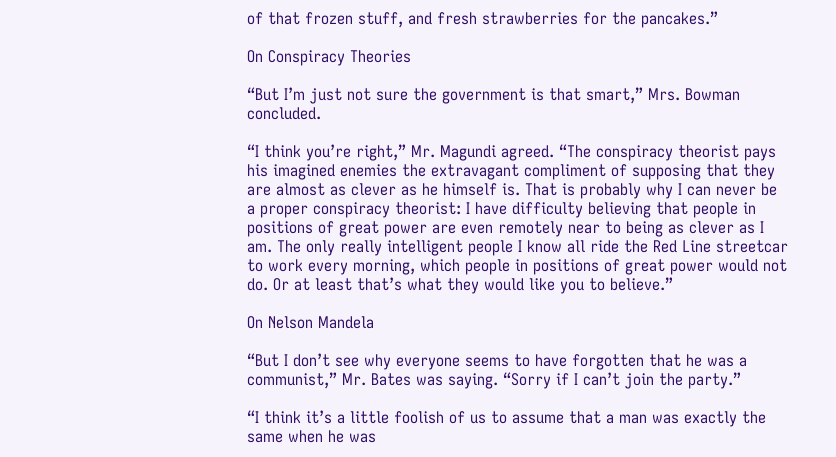of that frozen stuff, and fresh strawberries for the pancakes.”

On Conspiracy Theories

“But I’m just not sure the government is that smart,” Mrs. Bowman concluded.

“I think you’re right,” Mr. Magundi agreed. “The conspiracy theorist pays his imagined enemies the extravagant compliment of supposing that they are almost as clever as he himself is. That is probably why I can never be a proper conspiracy theorist: I have difficulty believing that people in positions of great power are even remotely near to being as clever as I am. The only really intelligent people I know all ride the Red Line streetcar to work every morning, which people in positions of great power would not do. Or at least that’s what they would like you to believe.”

On Nelson Mandela

“But I don’t see why everyone seems to have forgotten that he was a communist,” Mr. Bates was saying. “Sorry if I can’t join the party.”

“I think it’s a little foolish of us to assume that a man was exactly the same when he was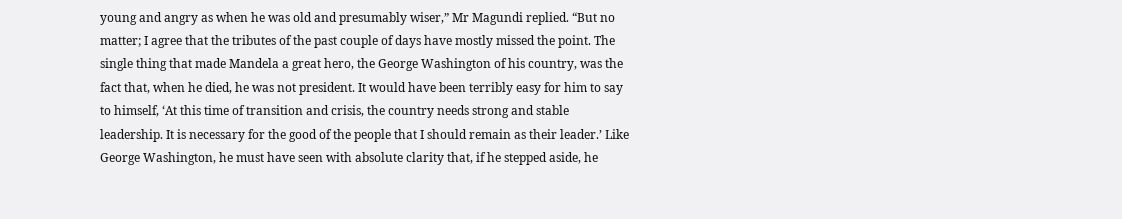young and angry as when he was old and presumably wiser,” Mr Magundi replied. “But no matter; I agree that the tributes of the past couple of days have mostly missed the point. The single thing that made Mandela a great hero, the George Washington of his country, was the fact that, when he died, he was not president. It would have been terribly easy for him to say to himself, ‘At this time of transition and crisis, the country needs strong and stable leadership. It is necessary for the good of the people that I should remain as their leader.’ Like George Washington, he must have seen with absolute clarity that, if he stepped aside, he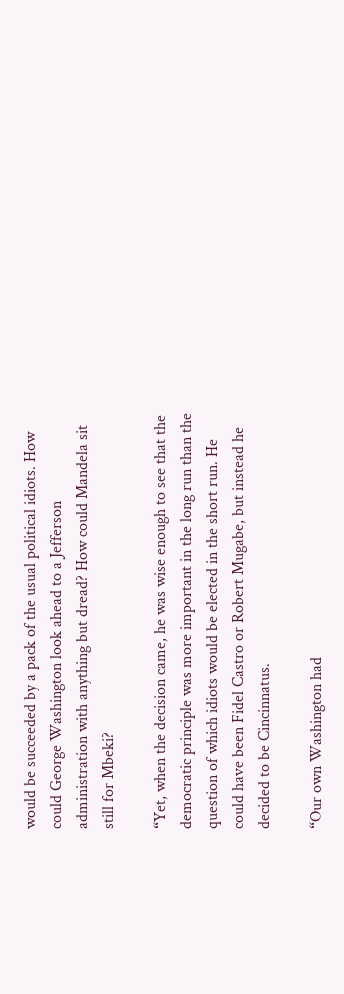would be succeeded by a pack of the usual political idiots. How could George Washington look ahead to a Jefferson administration with anything but dread? How could Mandela sit still for Mbeki?

“Yet, when the decision came, he was wise enough to see that the democratic principle was more important in the long run than the question of which idiots would be elected in the short run. He could have been Fidel Castro or Robert Mugabe, but instead he decided to be Cincinnatus.

“Our own Washington had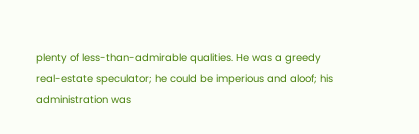plenty of less-than-admirable qualities. He was a greedy real-estate speculator; he could be imperious and aloof; his administration was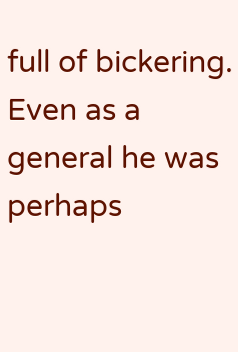full of bickering. Even as a general he was perhaps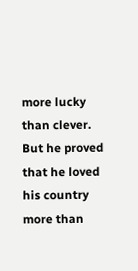more lucky than clever. But he proved that he loved his country more than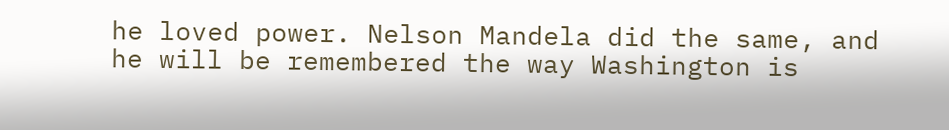he loved power. Nelson Mandela did the same, and he will be remembered the way Washington is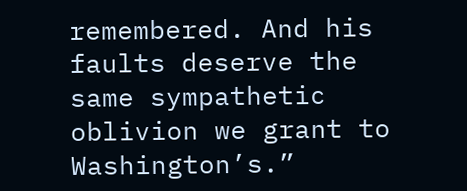remembered. And his faults deserve the same sympathetic oblivion we grant to Washington’s.”